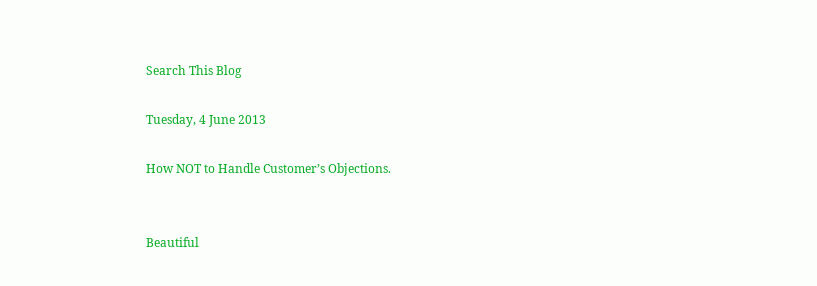Search This Blog

Tuesday, 4 June 2013

How NOT to Handle Customer’s Objections.


Beautiful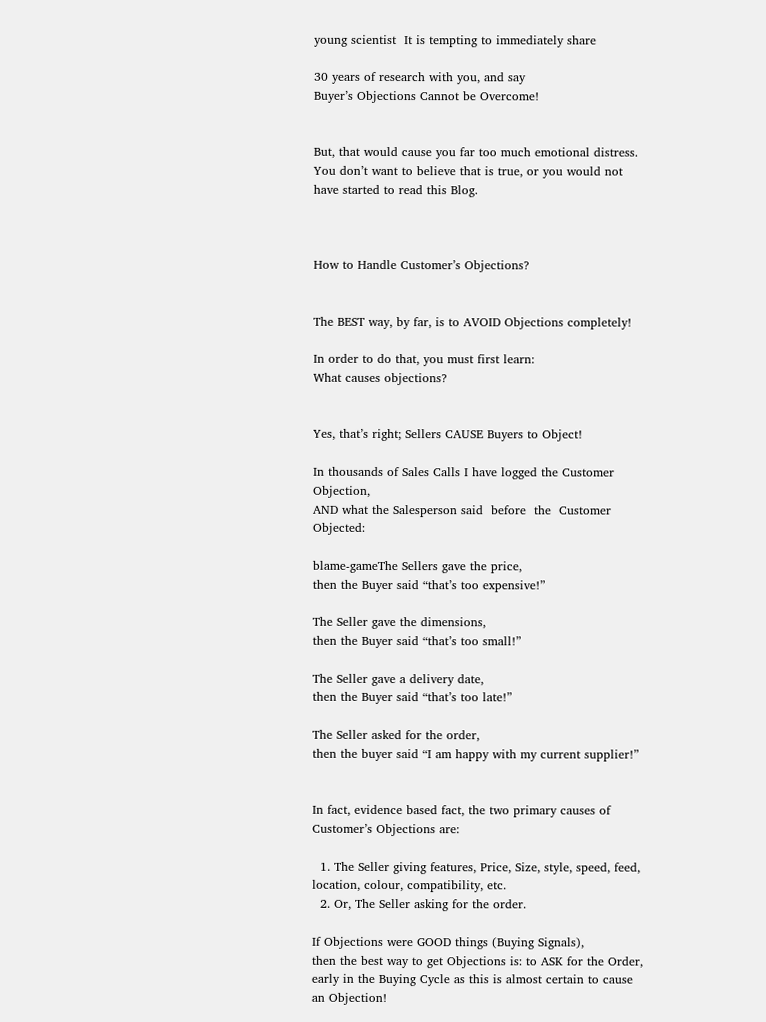young scientist  It is tempting to immediately share

30 years of research with you, and say
Buyer’s Objections Cannot be Overcome!


But, that would cause you far too much emotional distress. You don’t want to believe that is true, or you would not have started to read this Blog.



How to Handle Customer’s Objections?


The BEST way, by far, is to AVOID Objections completely!

In order to do that, you must first learn:
What causes objections?


Yes, that’s right; Sellers CAUSE Buyers to Object!

In thousands of Sales Calls I have logged the Customer Objection,
AND what the Salesperson said  before  the  Customer Objected:

blame-gameThe Sellers gave the price,
then the Buyer said “that’s too expensive!”

The Seller gave the dimensions,
then the Buyer said “that’s too small!”

The Seller gave a delivery date,
then the Buyer said “that’s too late!”

The Seller asked for the order,
then the buyer said “I am happy with my current supplier!”


In fact, evidence based fact, the two primary causes of Customer’s Objections are:

  1. The Seller giving features, Price, Size, style, speed, feed, location, colour, compatibility, etc.
  2. Or, The Seller asking for the order.

If Objections were GOOD things (Buying Signals),
then the best way to get Objections is: to ASK for the Order,
early in the Buying Cycle as this is almost certain to cause an Objection!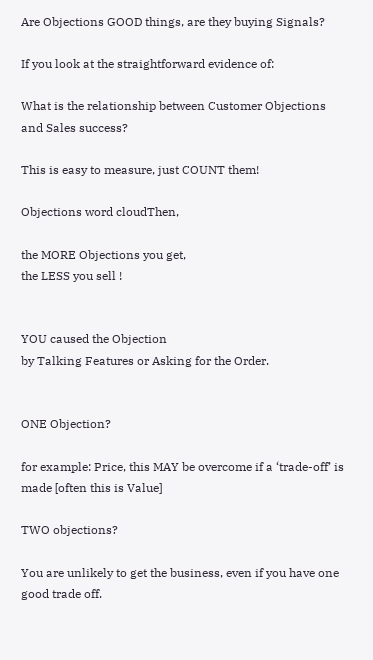Are Objections GOOD things, are they buying Signals?

If you look at the straightforward evidence of:

What is the relationship between Customer Objections and Sales success?

This is easy to measure, just COUNT them!

Objections word cloudThen,

the MORE Objections you get,
the LESS you sell !


YOU caused the Objection
by Talking Features or Asking for the Order.


ONE Objection?

for example: Price, this MAY be overcome if a ‘trade-off’ is made [often this is Value]

TWO objections?

You are unlikely to get the business, even if you have one good trade off.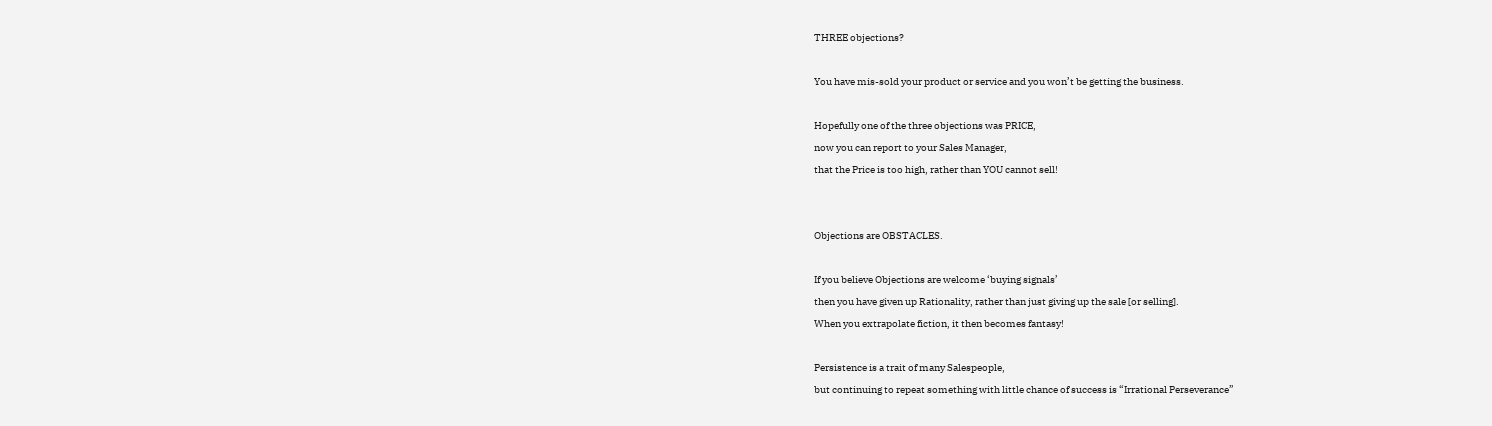THREE objections?

You have mis-sold your product or service and you won’t be getting the business.

Hopefully one of the three objections was PRICE,
now you can report to your Sales Manager,
that the Price is too high, rather than YOU cannot sell!


Objections are OBSTACLES.

If you believe Objections are welcome ‘buying signals’
then you have given up Rationality, rather than just giving up the sale [or selling].
When you extrapolate fiction, it then becomes fantasy!

Persistence is a trait of many Salespeople,
but continuing to repeat something with little chance of success is “Irrational Perseverance”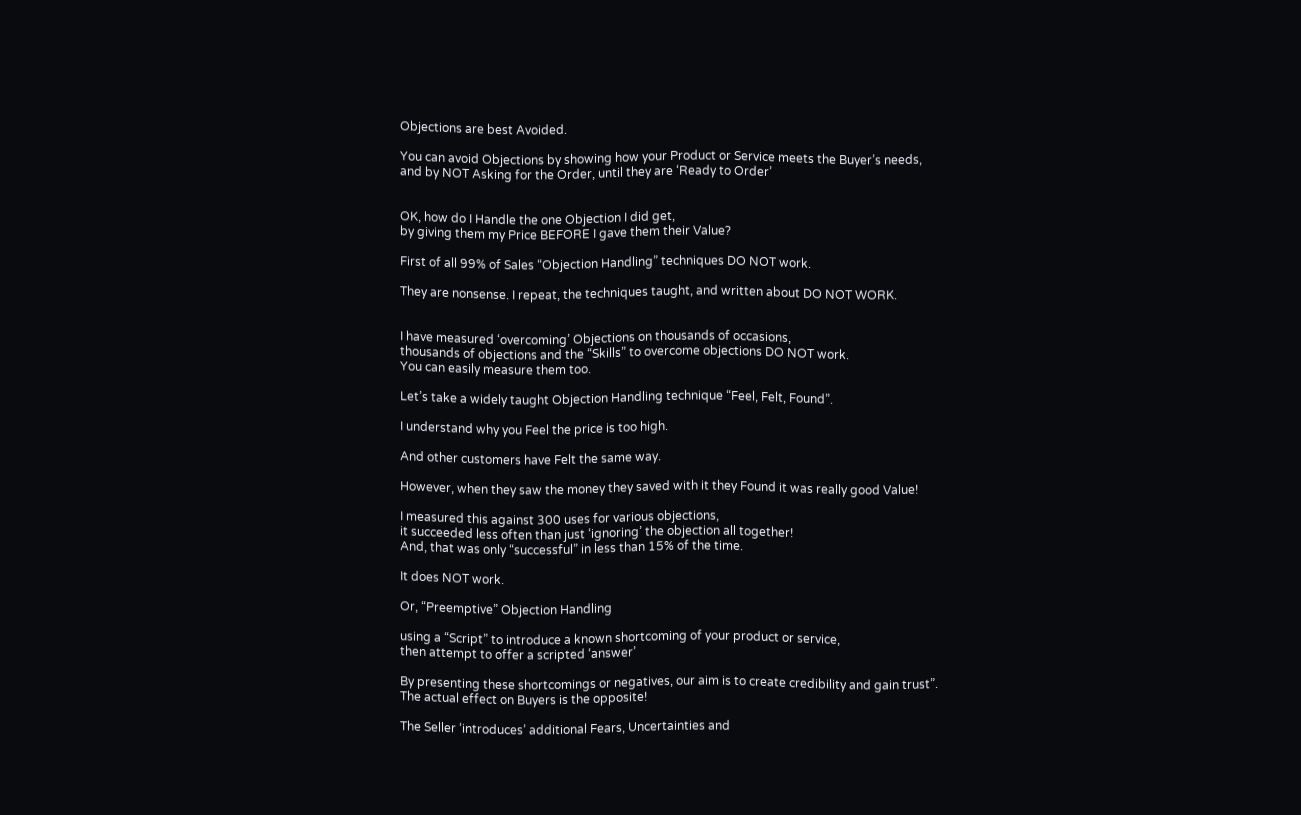Objections are best Avoided.

You can avoid Objections by showing how your Product or Service meets the Buyer’s needs,
and by NOT Asking for the Order, until they are ‘Ready to Order’


OK, how do I Handle the one Objection I did get,
by giving them my Price BEFORE I gave them their Value?

First of all 99% of Sales “Objection Handling” techniques DO NOT work.

They are nonsense. I repeat, the techniques taught, and written about DO NOT WORK.


I have measured ‘overcoming’ Objections on thousands of occasions,
thousands of objections and the “Skills” to overcome objections DO NOT work.
You can easily measure them too.

Let’s take a widely taught Objection Handling technique “Feel, Felt, Found”.

I understand why you Feel the price is too high.

And other customers have Felt the same way.

However, when they saw the money they saved with it they Found it was really good Value!

I measured this against 300 uses for various objections,
it succeeded less often than just ‘ignoring’ the objection all together!
And, that was only “successful” in less than 15% of the time.

It does NOT work.

Or, “Preemptive” Objection Handling

using a “Script” to introduce a known shortcoming of your product or service,
then attempt to offer a scripted ‘answer’

By presenting these shortcomings or negatives, our aim is to create credibility and gain trust”.
The actual effect on Buyers is the opposite!

The Seller ‘introduces’ additional Fears, Uncertainties and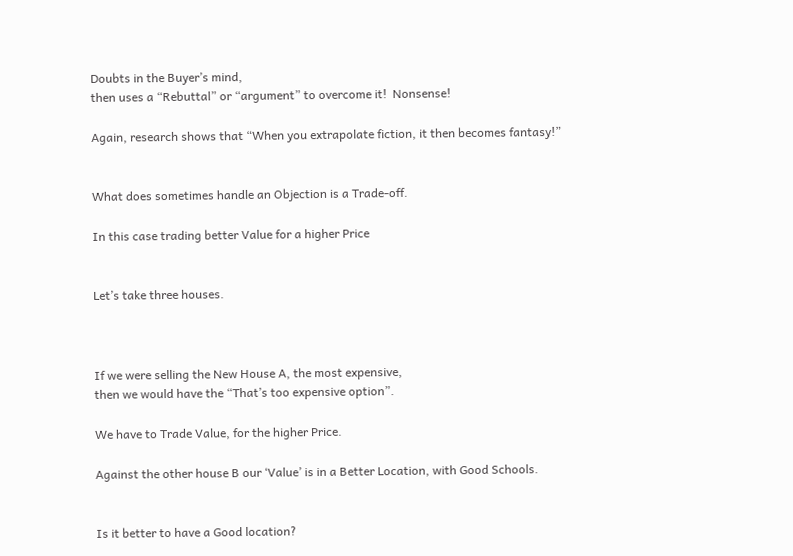Doubts in the Buyer’s mind,
then uses a “Rebuttal” or “argument” to overcome it!  Nonsense!

Again, research shows that “When you extrapolate fiction, it then becomes fantasy!”


What does sometimes handle an Objection is a Trade-off.

In this case trading better Value for a higher Price


Let’s take three houses.



If we were selling the New House A, the most expensive,
then we would have the “That’s too expensive option”.

We have to Trade Value, for the higher Price.

Against the other house B our ‘Value’ is in a Better Location, with Good Schools.


Is it better to have a Good location?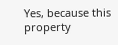Yes, because this property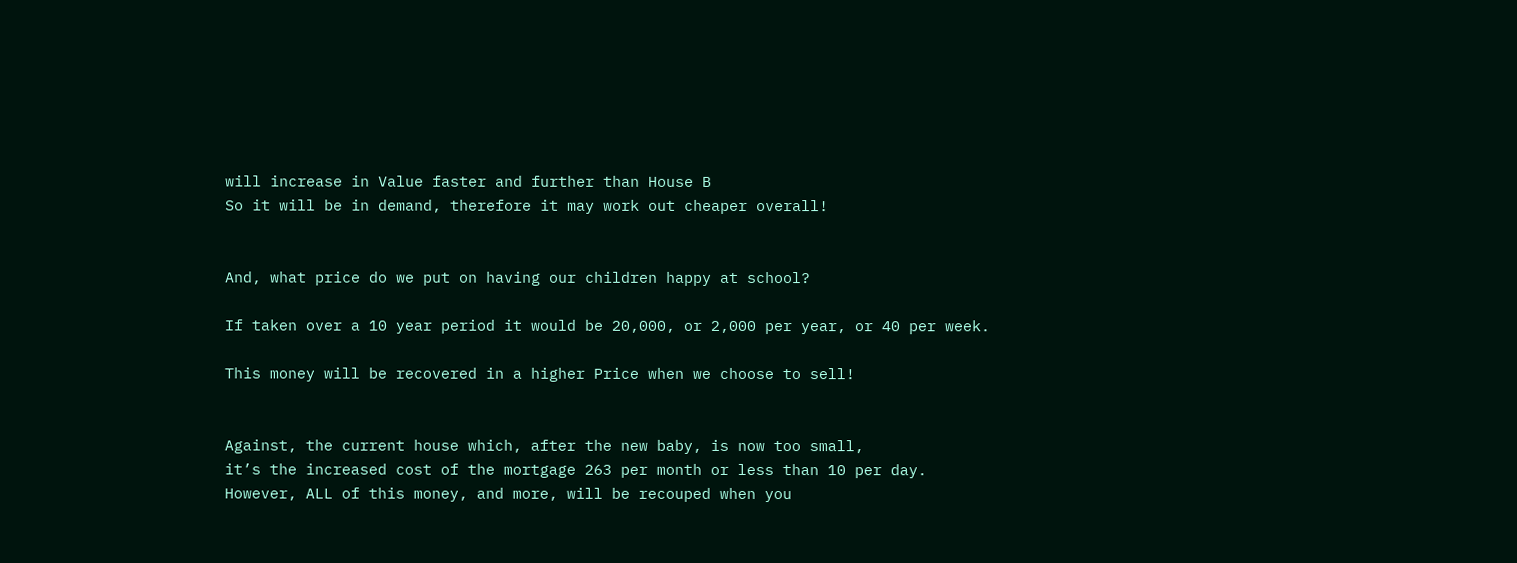will increase in Value faster and further than House B
So it will be in demand, therefore it may work out cheaper overall!


And, what price do we put on having our children happy at school?

If taken over a 10 year period it would be 20,000, or 2,000 per year, or 40 per week.

This money will be recovered in a higher Price when we choose to sell!


Against, the current house which, after the new baby, is now too small,
it’s the increased cost of the mortgage 263 per month or less than 10 per day.
However, ALL of this money, and more, will be recouped when you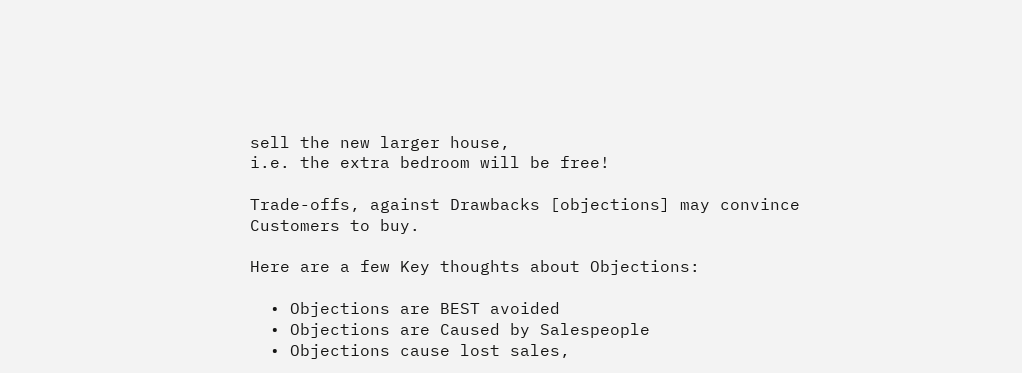sell the new larger house,
i.e. the extra bedroom will be free!

Trade-offs, against Drawbacks [objections] may convince Customers to buy.

Here are a few Key thoughts about Objections:

  • Objections are BEST avoided
  • Objections are Caused by Salespeople
  • Objections cause lost sales,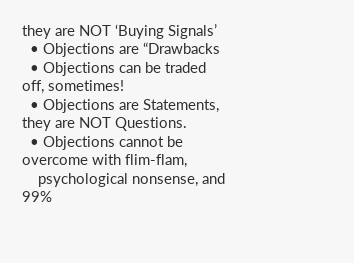they are NOT ‘Buying Signals’
  • Objections are “Drawbacks
  • Objections can be traded off, sometimes!
  • Objections are Statements, they are NOT Questions.
  • Objections cannot be overcome with flim-flam,
    psychological nonsense, and 99%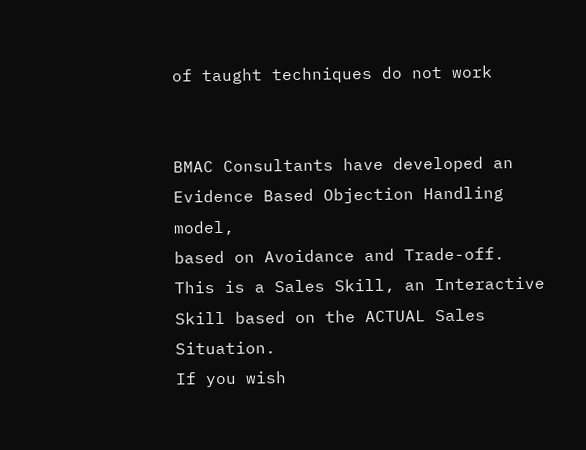of taught techniques do not work


BMAC Consultants have developed an Evidence Based Objection Handling model,
based on Avoidance and Trade-off.
This is a Sales Skill, an Interactive Skill based on the ACTUAL Sales Situation.
If you wish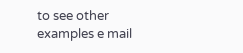to see other examples e mail